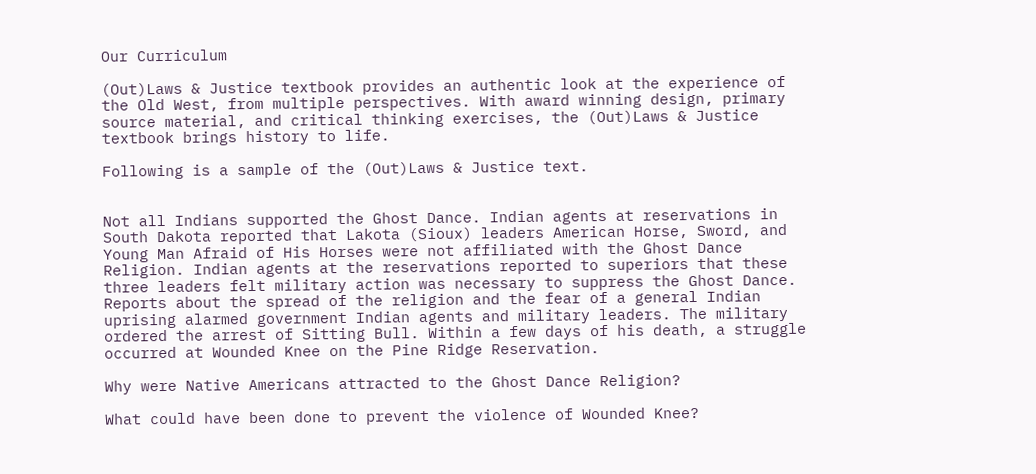Our Curriculum

(Out)Laws & Justice textbook provides an authentic look at the experience of the Old West, from multiple perspectives. With award winning design, primary source material, and critical thinking exercises, the (Out)Laws & Justice textbook brings history to life.

Following is a sample of the (Out)Laws & Justice text.


Not all Indians supported the Ghost Dance. Indian agents at reservations in South Dakota reported that Lakota (Sioux) leaders American Horse, Sword, and Young Man Afraid of His Horses were not affiliated with the Ghost Dance Religion. Indian agents at the reservations reported to superiors that these three leaders felt military action was necessary to suppress the Ghost Dance. Reports about the spread of the religion and the fear of a general Indian uprising alarmed government Indian agents and military leaders. The military ordered the arrest of Sitting Bull. Within a few days of his death, a struggle occurred at Wounded Knee on the Pine Ridge Reservation.

Why were Native Americans attracted to the Ghost Dance Religion?

What could have been done to prevent the violence of Wounded Knee?